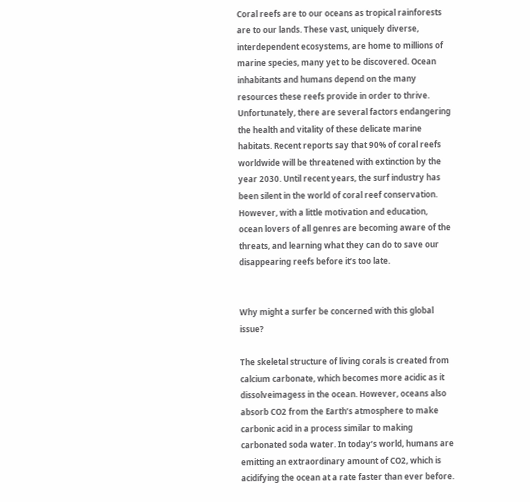Coral reefs are to our oceans as tropical rainforests are to our lands. These vast, uniquely diverse, interdependent ecosystems, are home to millions of marine species, many yet to be discovered. Ocean inhabitants and humans depend on the many resources these reefs provide in order to thrive. Unfortunately, there are several factors endangering the health and vitality of these delicate marine habitats. Recent reports say that 90% of coral reefs worldwide will be threatened with extinction by the year 2030. Until recent years, the surf industry has been silent in the world of coral reef conservation. However, with a little motivation and education, ocean lovers of all genres are becoming aware of the threats, and learning what they can do to save our disappearing reefs before it’s too late.


Why might a surfer be concerned with this global issue?

The skeletal structure of living corals is created from calcium carbonate, which becomes more acidic as it dissolveimagess in the ocean. However, oceans also absorb CO2 from the Earth’s atmosphere to make carbonic acid in a process similar to making carbonated soda water. In today’s world, humans are emitting an extraordinary amount of CO2, which is acidifying the ocean at a rate faster than ever before.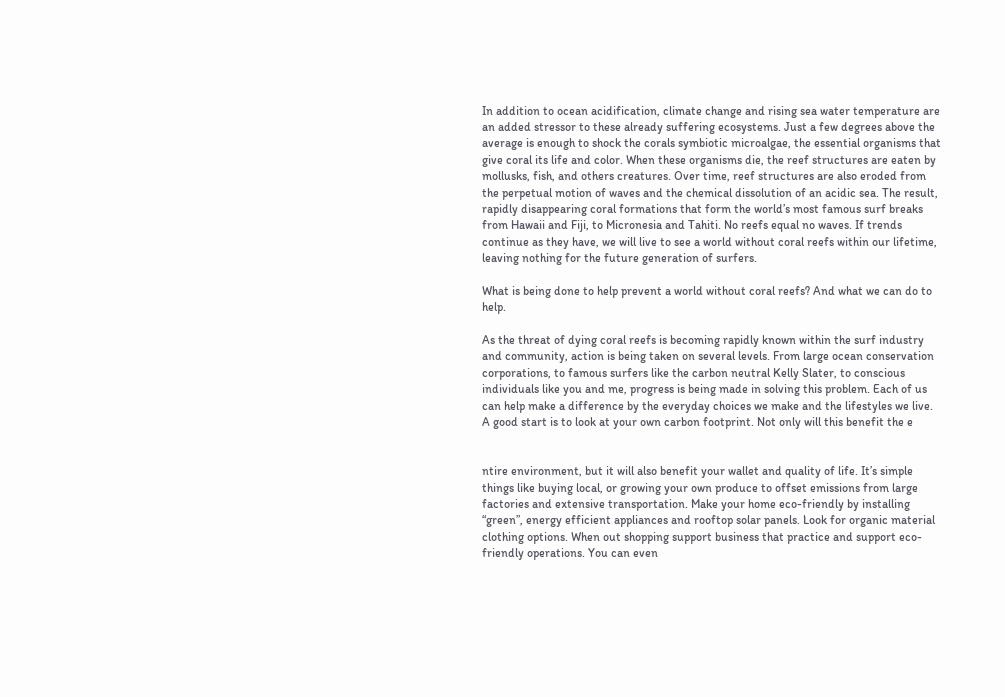In addition to ocean acidification, climate change and rising sea water temperature are an added stressor to these already suffering ecosystems. Just a few degrees above the average is enough to shock the corals symbiotic microalgae, the essential organisms that give coral its life and color. When these organisms die, the reef structures are eaten by mollusks, fish, and others creatures. Over time, reef structures are also eroded from the perpetual motion of waves and the chemical dissolution of an acidic sea. The result, rapidly disappearing coral formations that form the world’s most famous surf breaks from Hawaii and Fiji, to Micronesia and Tahiti. No reefs equal no waves. If trends continue as they have, we will live to see a world without coral reefs within our lifetime, leaving nothing for the future generation of surfers.

What is being done to help prevent a world without coral reefs? And what we can do to help.

As the threat of dying coral reefs is becoming rapidly known within the surf industry and community, action is being taken on several levels. From large ocean conservation corporations, to famous surfers like the carbon neutral Kelly Slater, to conscious individuals like you and me, progress is being made in solving this problem. Each of us can help make a difference by the everyday choices we make and the lifestyles we live. A good start is to look at your own carbon footprint. Not only will this benefit the e


ntire environment, but it will also benefit your wallet and quality of life. It’s simple things like buying local, or growing your own produce to offset emissions from large factories and extensive transportation. Make your home eco-friendly by installing “green”, energy efficient appliances and rooftop solar panels. Look for organic material clothing options. When out shopping support business that practice and support eco-friendly operations. You can even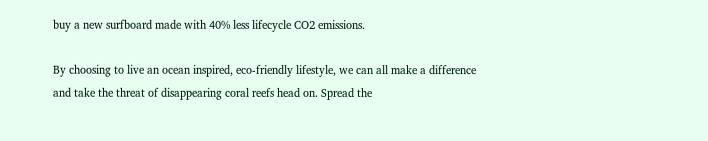buy a new surfboard made with 40% less lifecycle CO2 emissions.

By choosing to live an ocean inspired, eco-friendly lifestyle, we can all make a difference and take the threat of disappearing coral reefs head on. Spread the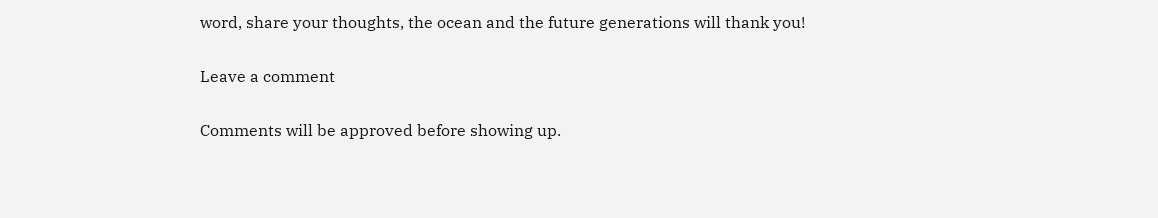word, share your thoughts, the ocean and the future generations will thank you!

Leave a comment

Comments will be approved before showing up.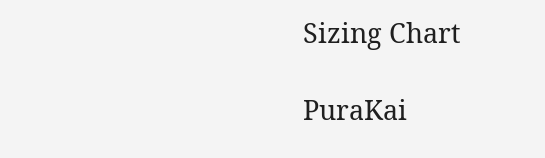Sizing Chart

PuraKai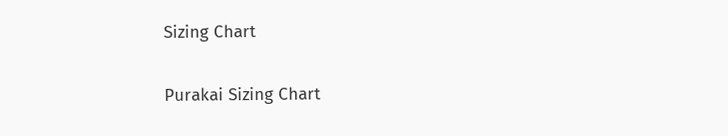Sizing Chart

Purakai Sizing Chart